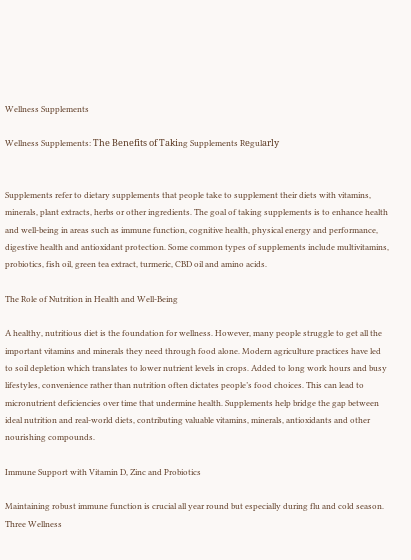Wellness Supplements

Wellness Supplements: Thе Bеnеfіtѕ оf Таkіng Supplements Rеgulаrlу


Supplements refer to dietary supplements that people take to supplement their diets with vitamins, minerals, plant extracts, herbs or other ingredients. The goal of taking supplements is to enhance health and well-being in areas such as immune function, cognitive health, physical energy and performance, digestive health and antioxidant protection. Some common types of supplements include multivitamins, probiotics, fish oil, green tea extract, turmeric, CBD oil and amino acids.

The Role of Nutrition in Health and Well-Being

A healthy, nutritious diet is the foundation for wellness. However, many people struggle to get all the important vitamins and minerals they need through food alone. Modern agriculture practices have led to soil depletion which translates to lower nutrient levels in crops. Added to long work hours and busy lifestyles, convenience rather than nutrition often dictates people’s food choices. This can lead to micronutrient deficiencies over time that undermine health. Supplements help bridge the gap between ideal nutrition and real-world diets, contributing valuable vitamins, minerals, antioxidants and other nourishing compounds.

Immune Support with Vitamin D, Zinc and Probiotics

Maintaining robust immune function is crucial all year round but especially during flu and cold season. Three Wellness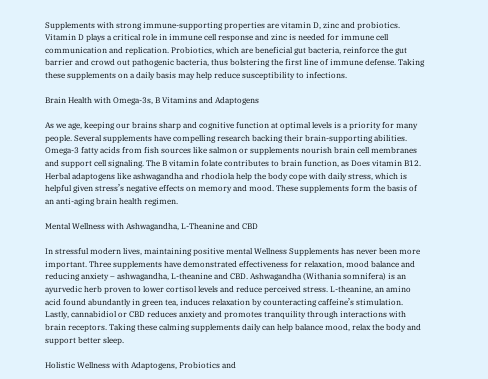Supplements with strong immune-supporting properties are vitamin D, zinc and probiotics. Vitamin D plays a critical role in immune cell response and zinc is needed for immune cell communication and replication. Probiotics, which are beneficial gut bacteria, reinforce the gut barrier and crowd out pathogenic bacteria, thus bolstering the first line of immune defense. Taking these supplements on a daily basis may help reduce susceptibility to infections.

Brain Health with Omega-3s, B Vitamins and Adaptogens

As we age, keeping our brains sharp and cognitive function at optimal levels is a priority for many people. Several supplements have compelling research backing their brain-supporting abilities. Omega-3 fatty acids from fish sources like salmon or supplements nourish brain cell membranes and support cell signaling. The B vitamin folate contributes to brain function, as Does vitamin B12. Herbal adaptogens like ashwagandha and rhodiola help the body cope with daily stress, which is helpful given stress’s negative effects on memory and mood. These supplements form the basis of an anti-aging brain health regimen.

Mental Wellness with Ashwagandha, L-Theanine and CBD

In stressful modern lives, maintaining positive mental Wellness Supplements has never been more important. Three supplements have demonstrated effectiveness for relaxation, mood balance and reducing anxiety – ashwagandha, L-theanine and CBD. Ashwagandha (Withania somnifera) is an ayurvedic herb proven to lower cortisol levels and reduce perceived stress. L-theanine, an amino acid found abundantly in green tea, induces relaxation by counteracting caffeine’s stimulation. Lastly, cannabidiol or CBD reduces anxiety and promotes tranquility through interactions with brain receptors. Taking these calming supplements daily can help balance mood, relax the body and support better sleep.

Holistic Wellness with Adaptogens, Probiotics and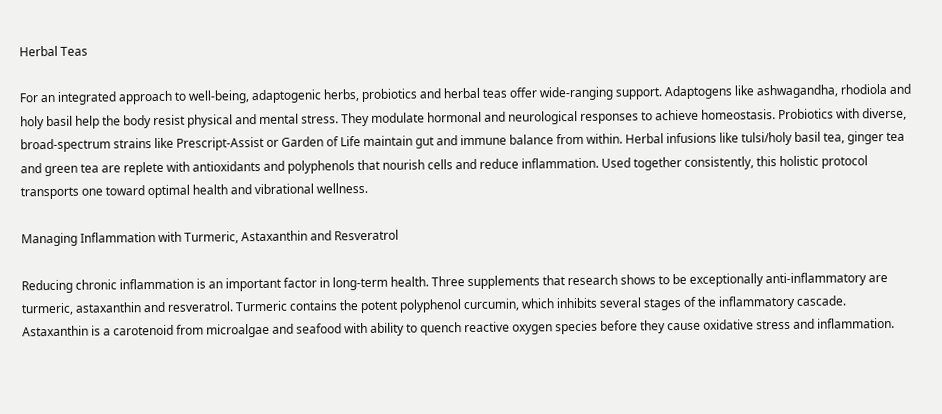Herbal Teas

For an integrated approach to well-being, adaptogenic herbs, probiotics and herbal teas offer wide-ranging support. Adaptogens like ashwagandha, rhodiola and holy basil help the body resist physical and mental stress. They modulate hormonal and neurological responses to achieve homeostasis. Probiotics with diverse, broad-spectrum strains like Prescript-Assist or Garden of Life maintain gut and immune balance from within. Herbal infusions like tulsi/holy basil tea, ginger tea and green tea are replete with antioxidants and polyphenols that nourish cells and reduce inflammation. Used together consistently, this holistic protocol transports one toward optimal health and vibrational wellness.

Managing Inflammation with Turmeric, Astaxanthin and Resveratrol

Reducing chronic inflammation is an important factor in long-term health. Three supplements that research shows to be exceptionally anti-inflammatory are turmeric, astaxanthin and resveratrol. Turmeric contains the potent polyphenol curcumin, which inhibits several stages of the inflammatory cascade. Astaxanthin is a carotenoid from microalgae and seafood with ability to quench reactive oxygen species before they cause oxidative stress and inflammation.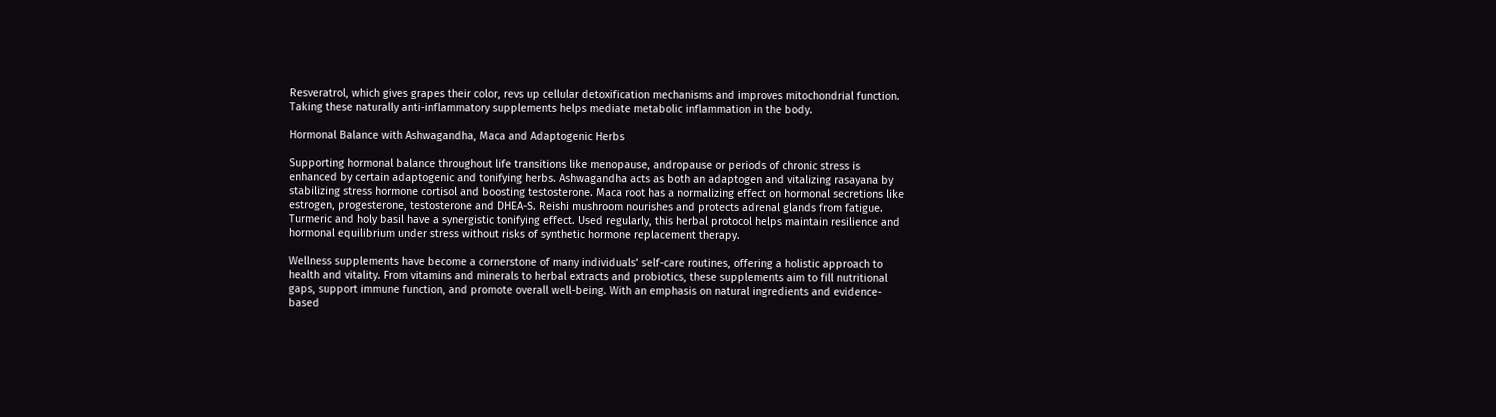Resveratrol, which gives grapes their color, revs up cellular detoxification mechanisms and improves mitochondrial function. Taking these naturally anti-inflammatory supplements helps mediate metabolic inflammation in the body.

Hormonal Balance with Ashwagandha, Maca and Adaptogenic Herbs

Supporting hormonal balance throughout life transitions like menopause, andropause or periods of chronic stress is enhanced by certain adaptogenic and tonifying herbs. Ashwagandha acts as both an adaptogen and vitalizing rasayana by stabilizing stress hormone cortisol and boosting testosterone. Maca root has a normalizing effect on hormonal secretions like estrogen, progesterone, testosterone and DHEA-S. Reishi mushroom nourishes and protects adrenal glands from fatigue. Turmeric and holy basil have a synergistic tonifying effect. Used regularly, this herbal protocol helps maintain resilience and hormonal equilibrium under stress without risks of synthetic hormone replacement therapy.

Wellness supplements have become a cornerstone of many individuals’ self-care routines, offering a holistic approach to health and vitality. From vitamins and minerals to herbal extracts and probiotics, these supplements aim to fill nutritional gaps, support immune function, and promote overall well-being. With an emphasis on natural ingredients and evidence-based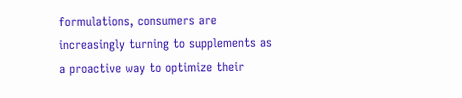formulations, consumers are increasingly turning to supplements as a proactive way to optimize their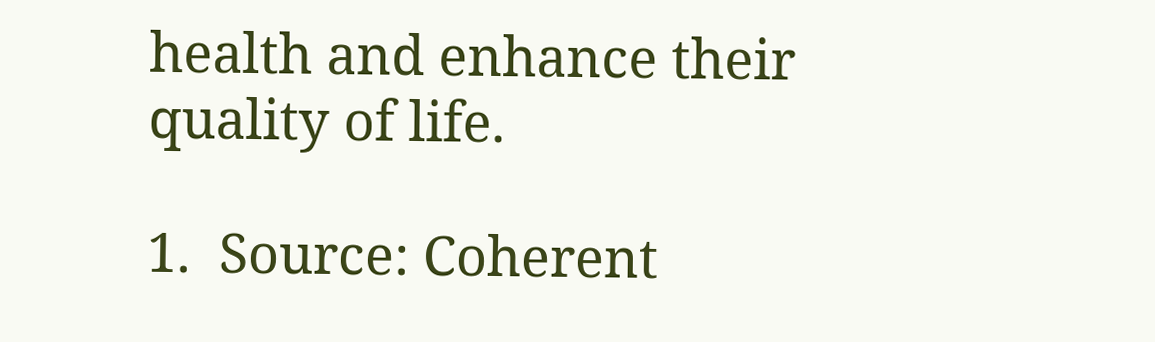health and enhance their quality of life.

1.  Source: Coherent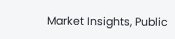Market Insights, Public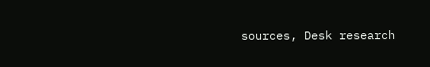sources, Desk research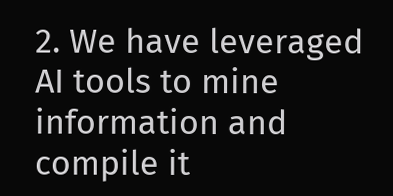2. We have leveraged AI tools to mine information and compile it